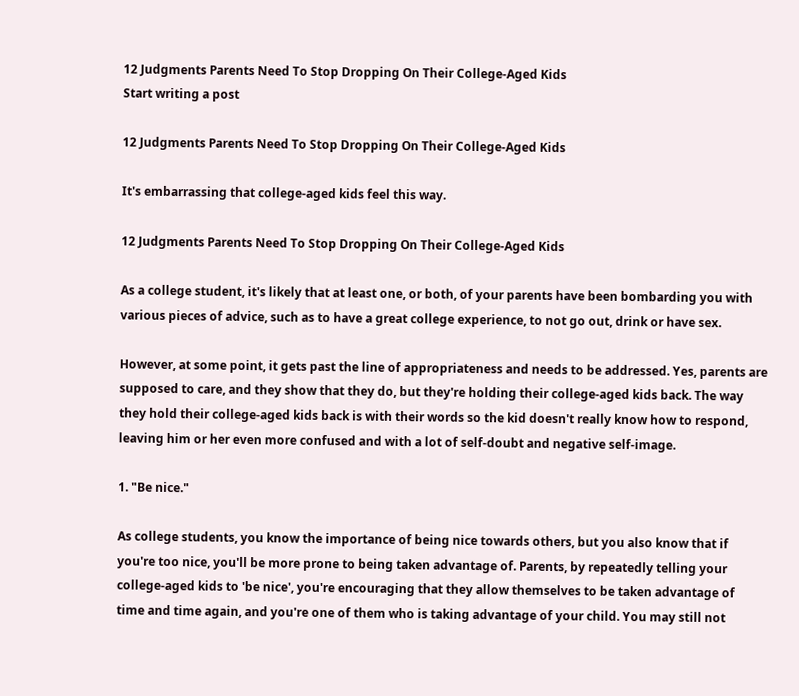12 Judgments Parents Need To Stop Dropping On Their College-Aged Kids
Start writing a post

12 Judgments Parents Need To Stop Dropping On Their College-Aged Kids

It's embarrassing that college-aged kids feel this way.

12 Judgments Parents Need To Stop Dropping On Their College-Aged Kids

As a college student, it's likely that at least one, or both, of your parents have been bombarding you with various pieces of advice, such as to have a great college experience, to not go out, drink or have sex.

However, at some point, it gets past the line of appropriateness and needs to be addressed. Yes, parents are supposed to care, and they show that they do, but they're holding their college-aged kids back. The way they hold their college-aged kids back is with their words so the kid doesn't really know how to respond, leaving him or her even more confused and with a lot of self-doubt and negative self-image.

1. "Be nice."

As college students, you know the importance of being nice towards others, but you also know that if you're too nice, you'll be more prone to being taken advantage of. Parents, by repeatedly telling your college-aged kids to 'be nice', you're encouraging that they allow themselves to be taken advantage of time and time again, and you're one of them who is taking advantage of your child. You may still not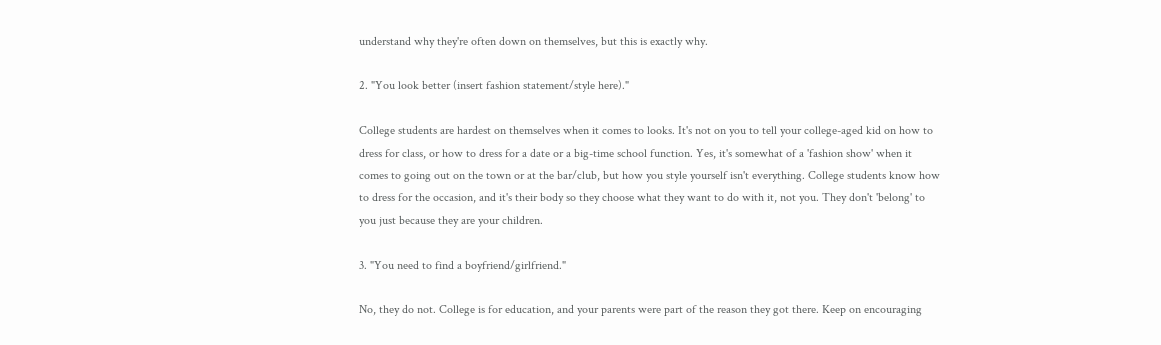understand why they're often down on themselves, but this is exactly why.

2. "You look better (insert fashion statement/style here)."

College students are hardest on themselves when it comes to looks. It's not on you to tell your college-aged kid on how to dress for class, or how to dress for a date or a big-time school function. Yes, it's somewhat of a 'fashion show' when it comes to going out on the town or at the bar/club, but how you style yourself isn't everything. College students know how to dress for the occasion, and it's their body so they choose what they want to do with it, not you. They don't 'belong' to you just because they are your children.

3. "You need to find a boyfriend/girlfriend."

No, they do not. College is for education, and your parents were part of the reason they got there. Keep on encouraging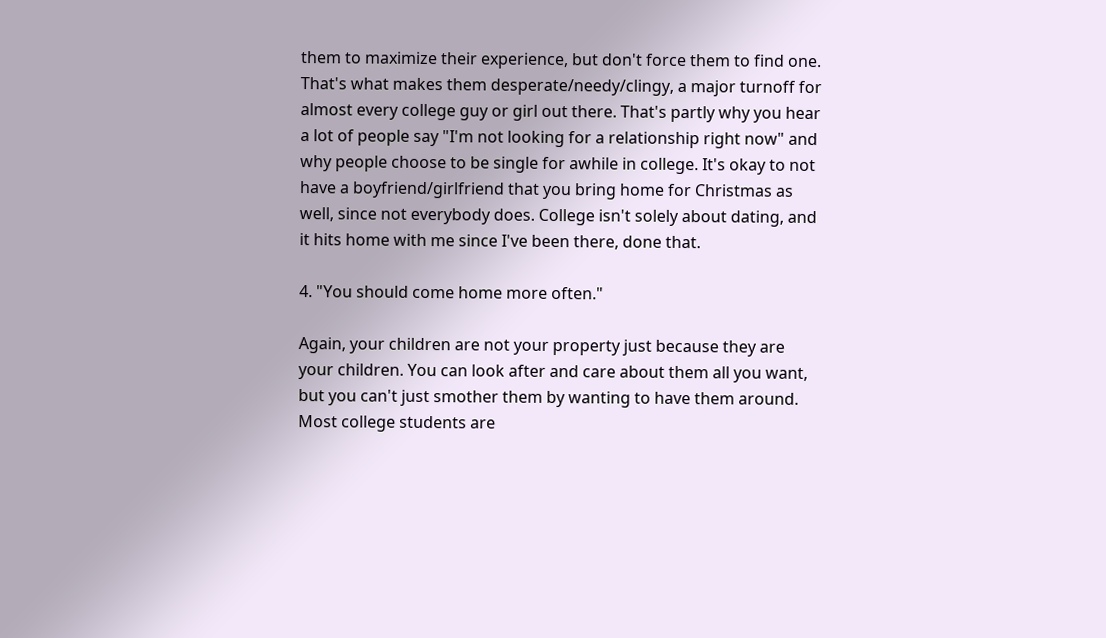them to maximize their experience, but don't force them to find one. That's what makes them desperate/needy/clingy, a major turnoff for almost every college guy or girl out there. That's partly why you hear a lot of people say "I'm not looking for a relationship right now" and why people choose to be single for awhile in college. It's okay to not have a boyfriend/girlfriend that you bring home for Christmas as well, since not everybody does. College isn't solely about dating, and it hits home with me since I've been there, done that.

4. "You should come home more often."

Again, your children are not your property just because they are your children. You can look after and care about them all you want, but you can't just smother them by wanting to have them around. Most college students are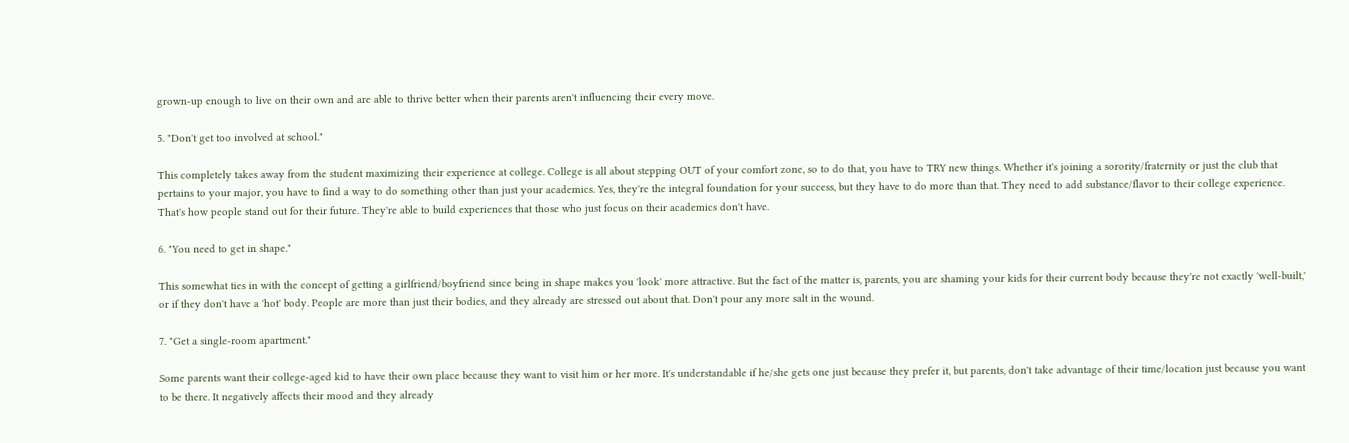grown-up enough to live on their own and are able to thrive better when their parents aren't influencing their every move.

5. "Don't get too involved at school."

This completely takes away from the student maximizing their experience at college. College is all about stepping OUT of your comfort zone, so to do that, you have to TRY new things. Whether it's joining a sorority/fraternity or just the club that pertains to your major, you have to find a way to do something other than just your academics. Yes, they're the integral foundation for your success, but they have to do more than that. They need to add substance/flavor to their college experience. That's how people stand out for their future. They're able to build experiences that those who just focus on their academics don't have.

6. "You need to get in shape."

This somewhat ties in with the concept of getting a girlfriend/boyfriend since being in shape makes you 'look' more attractive. But the fact of the matter is, parents, you are shaming your kids for their current body because they're not exactly 'well-built,' or if they don't have a 'hot' body. People are more than just their bodies, and they already are stressed out about that. Don't pour any more salt in the wound.

7. "Get a single-room apartment."

Some parents want their college-aged kid to have their own place because they want to visit him or her more. It's understandable if he/she gets one just because they prefer it, but parents, don't take advantage of their time/location just because you want to be there. It negatively affects their mood and they already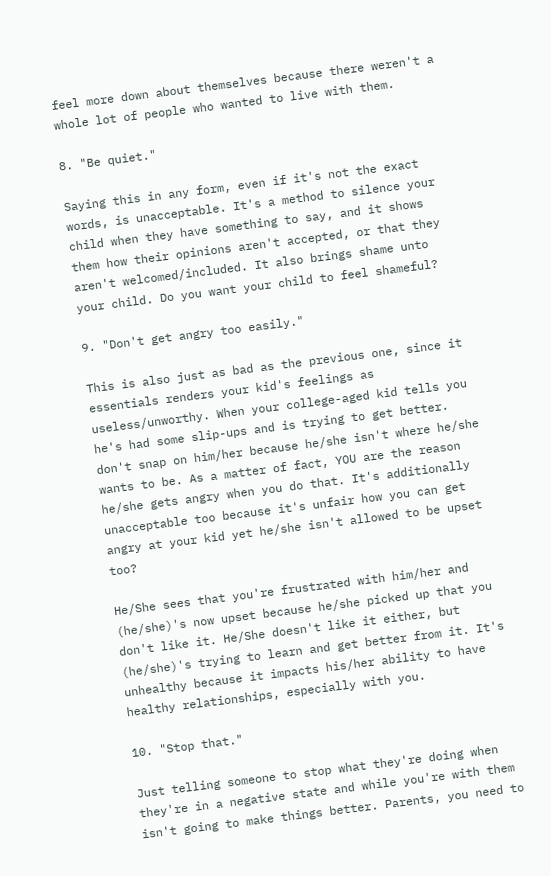feel more down about themselves because there weren't a whole lot of people who wanted to live with them.

8. "Be quiet."

Saying this in any form, even if it's not the exact words, is unacceptable. It's a method to silence your child when they have something to say, and it shows them how their opinions aren't accepted, or that they aren't welcomed/included. It also brings shame unto your child. Do you want your child to feel shameful?

9. "Don't get angry too easily."

This is also just as bad as the previous one, since it essentials renders your kid's feelings as useless/unworthy. When your college-aged kid tells you he's had some slip-ups and is trying to get better. don't snap on him/her because he/she isn't where he/she wants to be. As a matter of fact, YOU are the reason he/she gets angry when you do that. It's additionally unacceptable too because it's unfair how you can get angry at your kid yet he/she isn't allowed to be upset too?

He/She sees that you're frustrated with him/her and (he/she)'s now upset because he/she picked up that you don't like it. He/She doesn't like it either, but (he/she)'s trying to learn and get better from it. It's unhealthy because it impacts his/her ability to have healthy relationships, especially with you.

10. "Stop that."

Just telling someone to stop what they're doing when they're in a negative state and while you're with them isn't going to make things better. Parents, you need to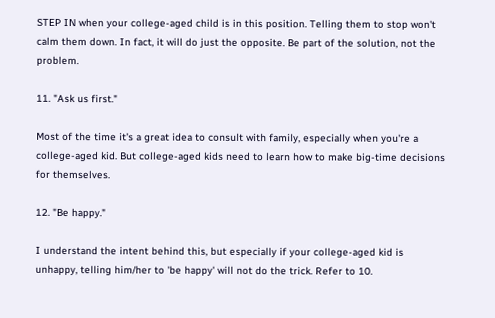STEP IN when your college-aged child is in this position. Telling them to stop won't calm them down. In fact, it will do just the opposite. Be part of the solution, not the problem.

11. "Ask us first."

Most of the time it's a great idea to consult with family, especially when you're a college-aged kid. But college-aged kids need to learn how to make big-time decisions for themselves.

12. "Be happy."

I understand the intent behind this, but especially if your college-aged kid is unhappy, telling him/her to 'be happy' will not do the trick. Refer to 10.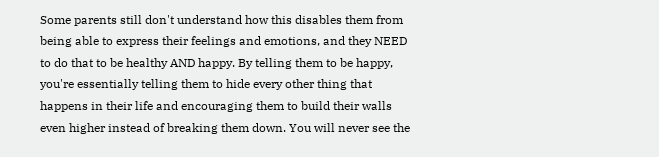Some parents still don't understand how this disables them from being able to express their feelings and emotions, and they NEED to do that to be healthy AND happy. By telling them to be happy, you're essentially telling them to hide every other thing that happens in their life and encouraging them to build their walls even higher instead of breaking them down. You will never see the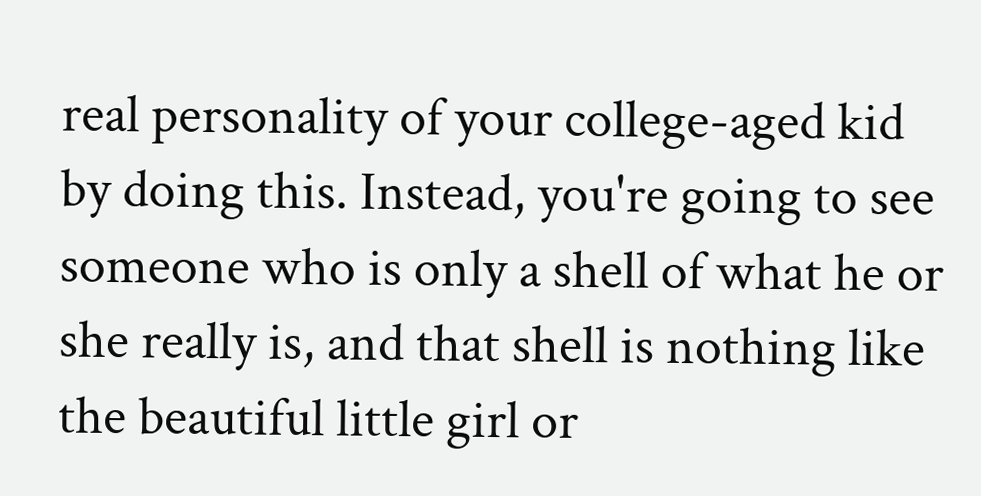real personality of your college-aged kid by doing this. Instead, you're going to see someone who is only a shell of what he or she really is, and that shell is nothing like the beautiful little girl or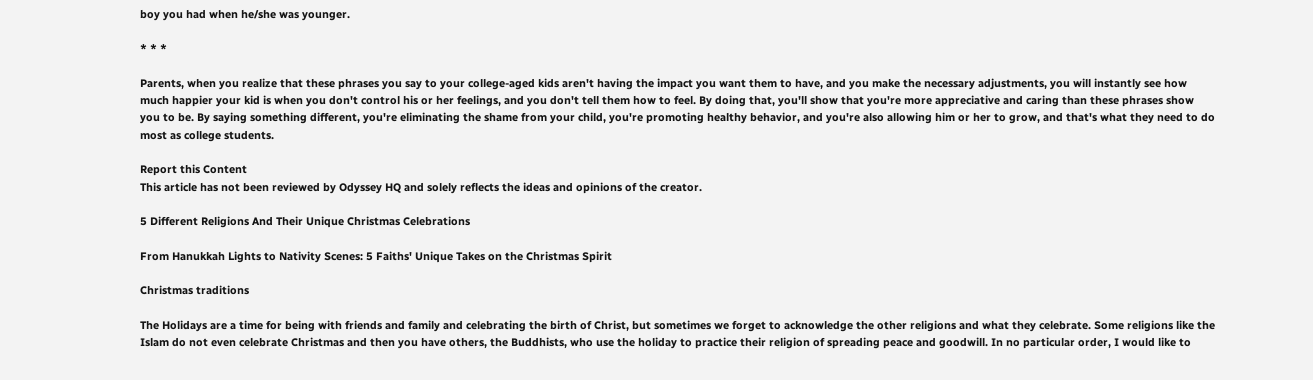boy you had when he/she was younger.

* * *

Parents, when you realize that these phrases you say to your college-aged kids aren't having the impact you want them to have, and you make the necessary adjustments, you will instantly see how much happier your kid is when you don't control his or her feelings, and you don't tell them how to feel. By doing that, you'll show that you're more appreciative and caring than these phrases show you to be. By saying something different, you're eliminating the shame from your child, you're promoting healthy behavior, and you're also allowing him or her to grow, and that's what they need to do most as college students.

Report this Content
This article has not been reviewed by Odyssey HQ and solely reflects the ideas and opinions of the creator.

5 Different Religions And Their Unique Christmas Celebrations

From Hanukkah Lights to Nativity Scenes: 5 Faiths' Unique Takes on the Christmas Spirit

Christmas traditions

The Holidays are a time for being with friends and family and celebrating the birth of Christ, but sometimes we forget to acknowledge the other religions and what they celebrate. Some religions like the Islam do not even celebrate Christmas and then you have others, the Buddhists, who use the holiday to practice their religion of spreading peace and goodwill. In no particular order, I would like to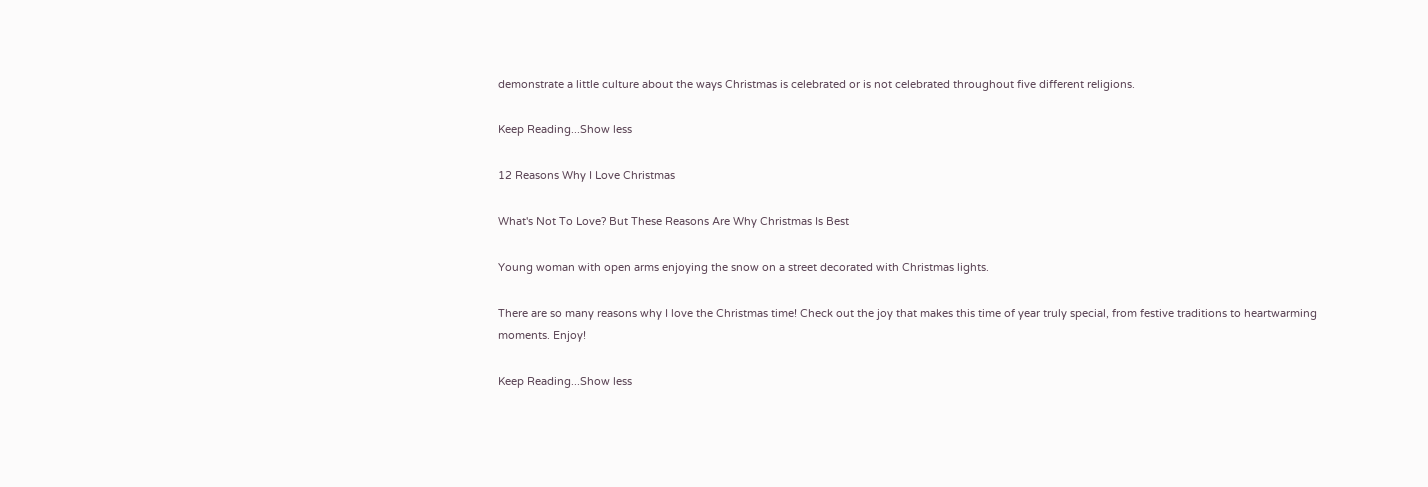demonstrate a little culture about the ways Christmas is celebrated or is not celebrated throughout five different religions.

Keep Reading...Show less

12 Reasons Why I Love Christmas

What's Not To Love? But These Reasons Are Why Christmas Is Best

Young woman with open arms enjoying the snow on a street decorated with Christmas lights.

There are so many reasons why I love the Christmas time! Check out the joy that makes this time of year truly special, from festive traditions to heartwarming moments. Enjoy!

Keep Reading...Show less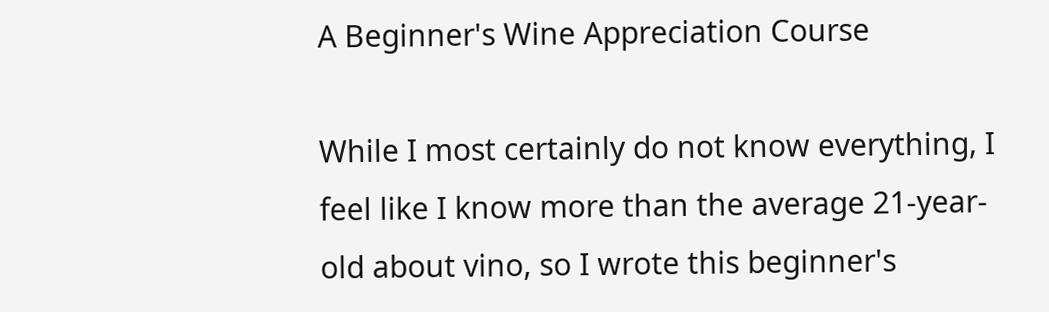A Beginner's Wine Appreciation Course

While I most certainly do not know everything, I feel like I know more than the average 21-year-old about vino, so I wrote this beginner's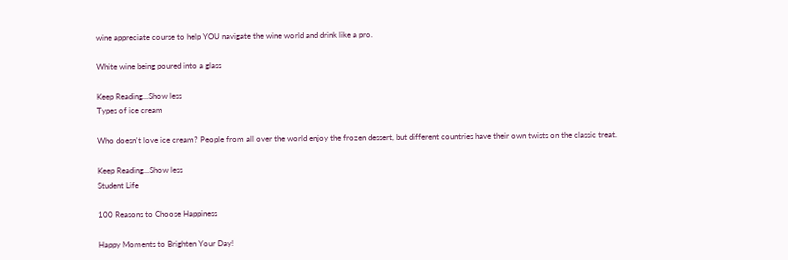wine appreciate course to help YOU navigate the wine world and drink like a pro.

White wine being poured into a glass

Keep Reading...Show less
Types of ice cream

Who doesn't love ice cream? People from all over the world enjoy the frozen dessert, but different countries have their own twists on the classic treat.

Keep Reading...Show less
Student Life

100 Reasons to Choose Happiness

Happy Moments to Brighten Your Day!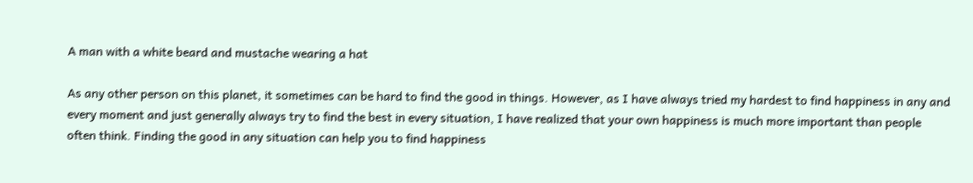A man with a white beard and mustache wearing a hat

As any other person on this planet, it sometimes can be hard to find the good in things. However, as I have always tried my hardest to find happiness in any and every moment and just generally always try to find the best in every situation, I have realized that your own happiness is much more important than people often think. Finding the good in any situation can help you to find happiness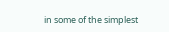in some of the simplest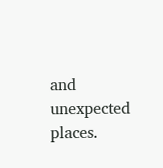and unexpected places.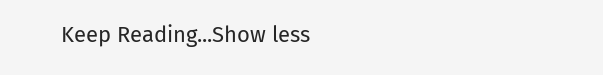Keep Reading...Show less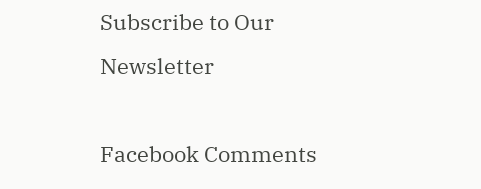Subscribe to Our Newsletter

Facebook Comments